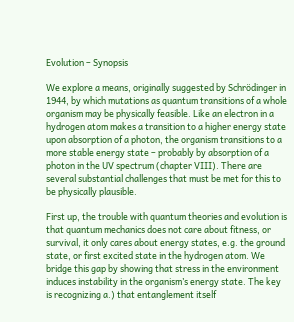Evolution – Synopsis

We explore a means, originally suggested by Schrödinger in 1944, by which mutations as quantum transitions of a whole organism may be physically feasible. Like an electron in a hydrogen atom makes a transition to a higher energy state upon absorption of a photon, the organism transitions to a more stable energy state – probably by absorption of a photon in the UV spectrum (chapter VIII). There are several substantial challenges that must be met for this to be physically plausible.

First up, the trouble with quantum theories and evolution is that quantum mechanics does not care about fitness, or survival, it only cares about energy states, e.g. the ground state, or first excited state in the hydrogen atom. We bridge this gap by showing that stress in the environment induces instability in the organism’s energy state. The key is recognizing a.) that entanglement itself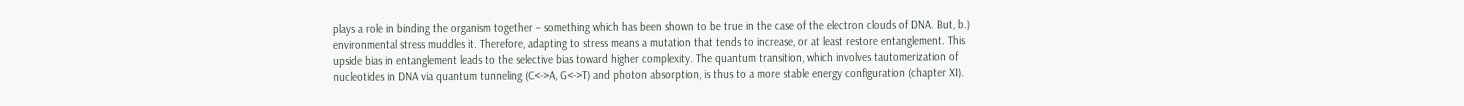plays a role in binding the organism together – something which has been shown to be true in the case of the electron clouds of DNA. But, b.) environmental stress muddles it. Therefore, adapting to stress means a mutation that tends to increase, or at least restore entanglement. This upside bias in entanglement leads to the selective bias toward higher complexity. The quantum transition, which involves tautomerization of nucleotides in DNA via quantum tunneling (C<->A, G<->T) and photon absorption, is thus to a more stable energy configuration (chapter XI).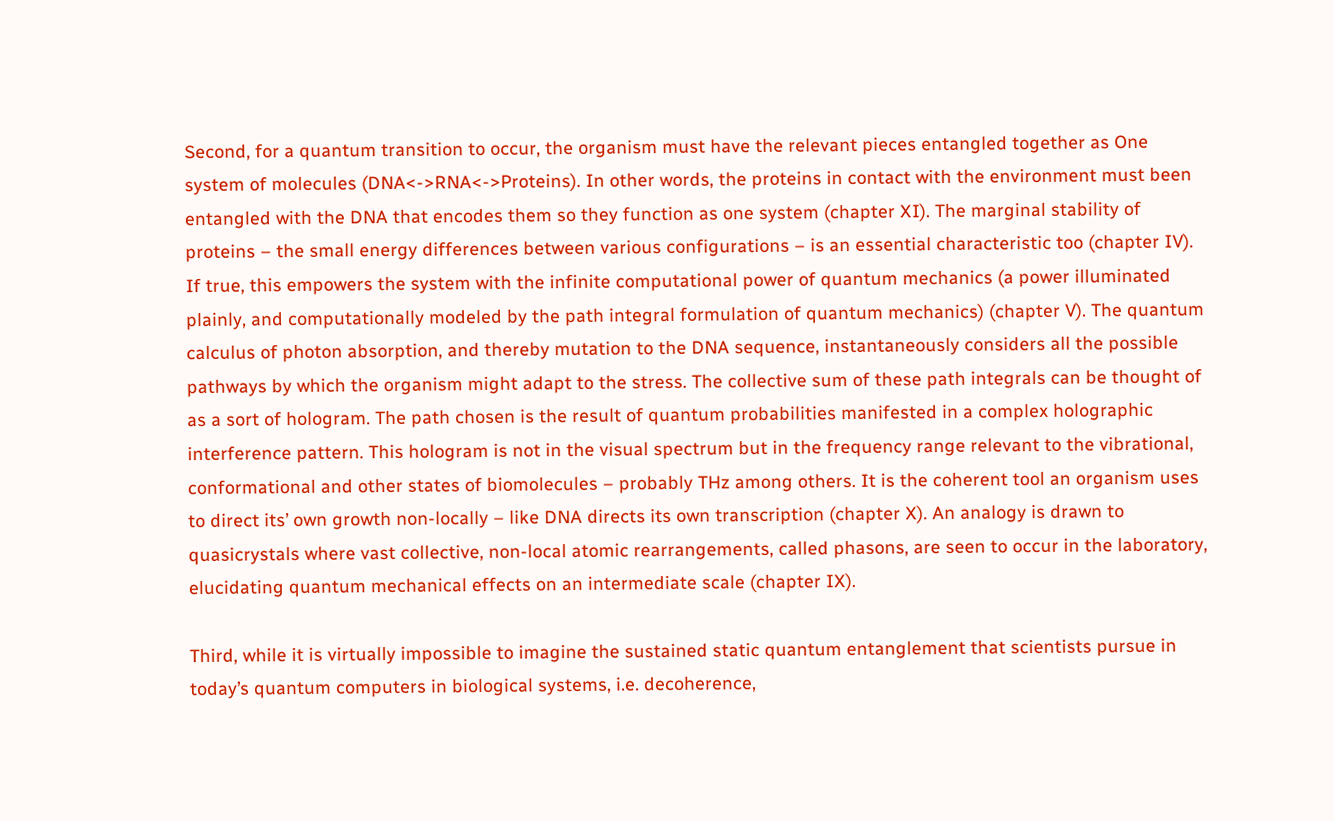Second, for a quantum transition to occur, the organism must have the relevant pieces entangled together as One system of molecules (DNA<->RNA<->Proteins). In other words, the proteins in contact with the environment must been entangled with the DNA that encodes them so they function as one system (chapter XI). The marginal stability of proteins – the small energy differences between various configurations – is an essential characteristic too (chapter IV). If true, this empowers the system with the infinite computational power of quantum mechanics (a power illuminated plainly, and computationally modeled by the path integral formulation of quantum mechanics) (chapter V). The quantum calculus of photon absorption, and thereby mutation to the DNA sequence, instantaneously considers all the possible pathways by which the organism might adapt to the stress. The collective sum of these path integrals can be thought of as a sort of hologram. The path chosen is the result of quantum probabilities manifested in a complex holographic interference pattern. This hologram is not in the visual spectrum but in the frequency range relevant to the vibrational, conformational and other states of biomolecules – probably THz among others. It is the coherent tool an organism uses to direct its’ own growth non-locally – like DNA directs its own transcription (chapter X). An analogy is drawn to quasicrystals where vast collective, non-local atomic rearrangements, called phasons, are seen to occur in the laboratory, elucidating quantum mechanical effects on an intermediate scale (chapter IX).

Third, while it is virtually impossible to imagine the sustained static quantum entanglement that scientists pursue in today’s quantum computers in biological systems, i.e. decoherence,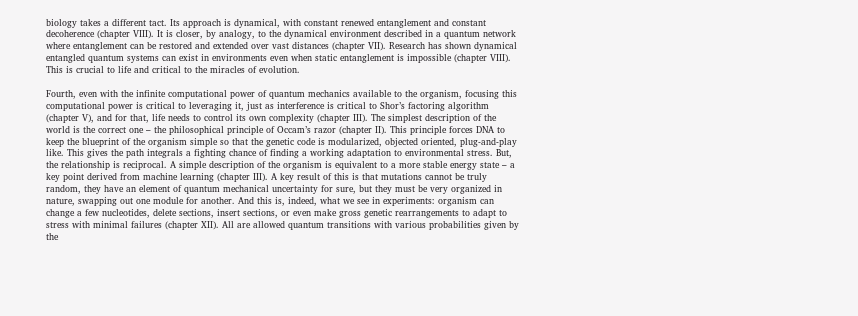biology takes a different tact. Its approach is dynamical, with constant renewed entanglement and constant decoherence (chapter VIII). It is closer, by analogy, to the dynamical environment described in a quantum network where entanglement can be restored and extended over vast distances (chapter VII). Research has shown dynamical entangled quantum systems can exist in environments even when static entanglement is impossible (chapter VIII). This is crucial to life and critical to the miracles of evolution.

Fourth, even with the infinite computational power of quantum mechanics available to the organism, focusing this computational power is critical to leveraging it, just as interference is critical to Shor’s factoring algorithm (chapter V), and for that, life needs to control its own complexity (chapter III). The simplest description of the world is the correct one – the philosophical principle of Occam’s razor (chapter II). This principle forces DNA to keep the blueprint of the organism simple so that the genetic code is modularized, objected oriented, plug-and-play like. This gives the path integrals a fighting chance of finding a working adaptation to environmental stress. But, the relationship is reciprocal. A simple description of the organism is equivalent to a more stable energy state – a key point derived from machine learning (chapter III). A key result of this is that mutations cannot be truly random, they have an element of quantum mechanical uncertainty for sure, but they must be very organized in nature, swapping out one module for another. And this is, indeed, what we see in experiments: organism can change a few nucleotides, delete sections, insert sections, or even make gross genetic rearrangements to adapt to stress with minimal failures (chapter XII). All are allowed quantum transitions with various probabilities given by the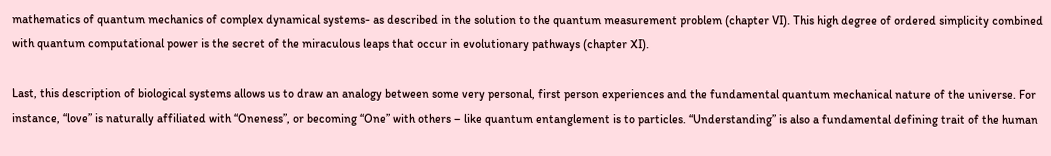mathematics of quantum mechanics of complex dynamical systems- as described in the solution to the quantum measurement problem (chapter VI). This high degree of ordered simplicity combined with quantum computational power is the secret of the miraculous leaps that occur in evolutionary pathways (chapter XI).

Last, this description of biological systems allows us to draw an analogy between some very personal, first person experiences and the fundamental quantum mechanical nature of the universe. For instance, “love” is naturally affiliated with “Oneness”, or becoming “One” with others – like quantum entanglement is to particles. “Understanding” is also a fundamental defining trait of the human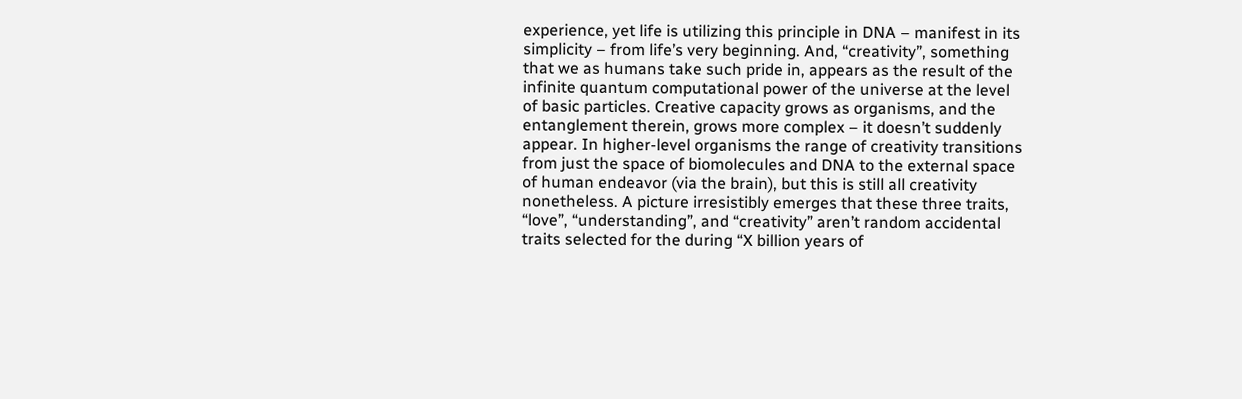experience, yet life is utilizing this principle in DNA – manifest in its simplicity – from life’s very beginning. And, “creativity”, something that we as humans take such pride in, appears as the result of the infinite quantum computational power of the universe at the level of basic particles. Creative capacity grows as organisms, and the entanglement therein, grows more complex – it doesn’t suddenly appear. In higher-level organisms the range of creativity transitions from just the space of biomolecules and DNA to the external space of human endeavor (via the brain), but this is still all creativity nonetheless. A picture irresistibly emerges that these three traits, “love”, “understanding”, and “creativity” aren’t random accidental traits selected for the during “X billion years of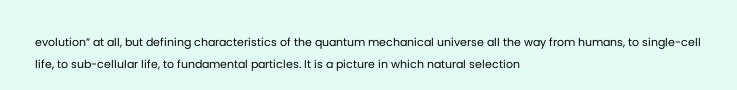evolution” at all, but defining characteristics of the quantum mechanical universe all the way from humans, to single-cell life, to sub-cellular life, to fundamental particles. It is a picture in which natural selection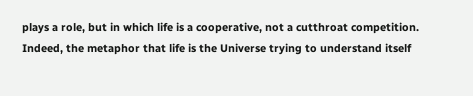plays a role, but in which life is a cooperative, not a cutthroat competition. Indeed, the metaphor that life is the Universe trying to understand itself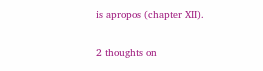is apropos (chapter XII).

2 thoughts on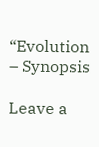“Evolution – Synopsis

Leave a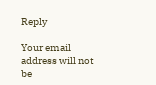Reply

Your email address will not be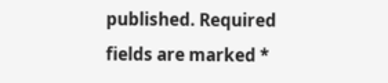published. Required fields are marked *